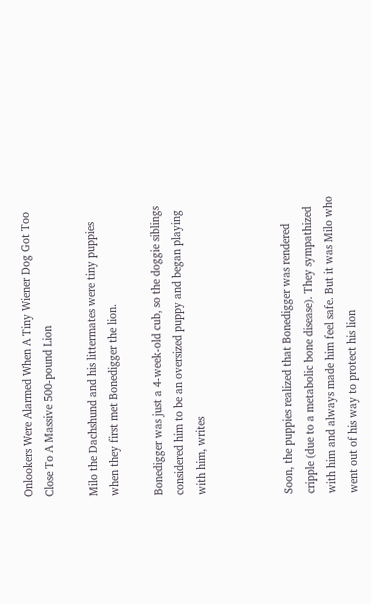Onlookers Were Alarmed When A Tiny Wiener Dog Got Too Close To A Massive 500-pound Lion

Milo the Dachshund and his littermates were tiny puppies when they first met Bonedigger the lion.

Bonedigger was just a 4-week-old cub, so the doggie siblings considered him to be an oversized puppy and began playing with him, writes



Soon, the puppies realized that Bonedigger was rendered cripple (due to a metabolic bone disease). They sympathized with him and always made him feel safe. But it was Milo who went out of his way to protect his lion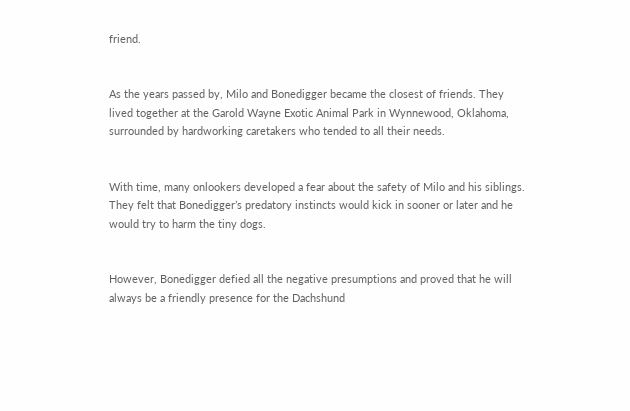friend.


As the years passed by, Milo and Bonedigger became the closest of friends. They lived together at the Garold Wayne Exotic Animal Park in Wynnewood, Oklahoma, surrounded by hardworking caretakers who tended to all their needs.


With time, many onlookers developed a fear about the safety of Milo and his siblings. They felt that Bonedigger’s predatory instincts would kick in sooner or later and he would try to harm the tiny dogs.


However, Bonedigger defied all the negative presumptions and proved that he will always be a friendly presence for the Dachshund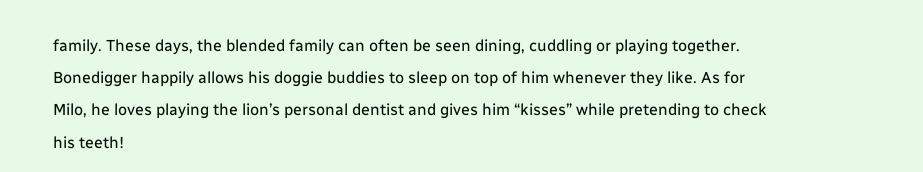family. These days, the blended family can often be seen dining, cuddling or playing together. Bonedigger happily allows his doggie buddies to sleep on top of him whenever they like. As for Milo, he loves playing the lion’s personal dentist and gives him “kisses” while pretending to check his teeth!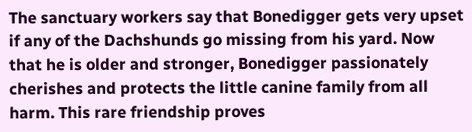The sanctuary workers say that Bonedigger gets very upset if any of the Dachshunds go missing from his yard. Now that he is older and stronger, Bonedigger passionately cherishes and protects the little canine family from all harm. This rare friendship proves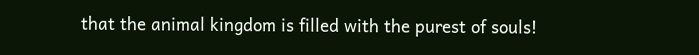that the animal kingdom is filled with the purest of souls!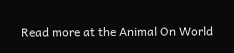Read more at the Animal On World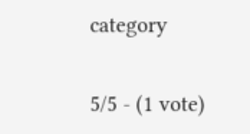category

5/5 - (1 vote)